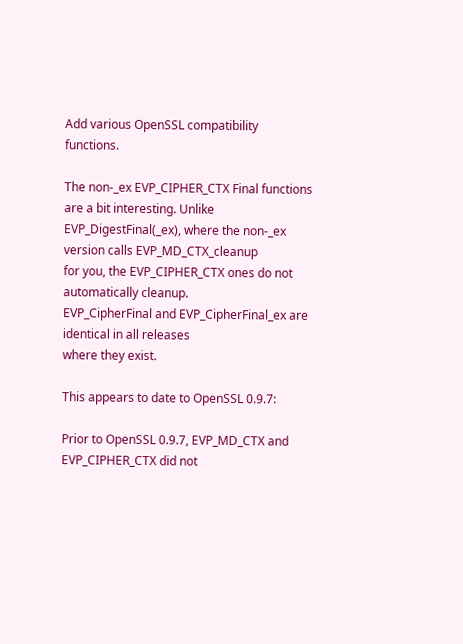Add various OpenSSL compatibility functions.

The non-_ex EVP_CIPHER_CTX Final functions are a bit interesting. Unlike
EVP_DigestFinal(_ex), where the non-_ex version calls EVP_MD_CTX_cleanup
for you, the EVP_CIPHER_CTX ones do not automatically cleanup.
EVP_CipherFinal and EVP_CipherFinal_ex are identical in all releases
where they exist.

This appears to date to OpenSSL 0.9.7:

Prior to OpenSSL 0.9.7, EVP_MD_CTX and EVP_CIPHER_CTX did not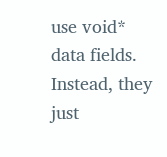use void*
data fields. Instead, they just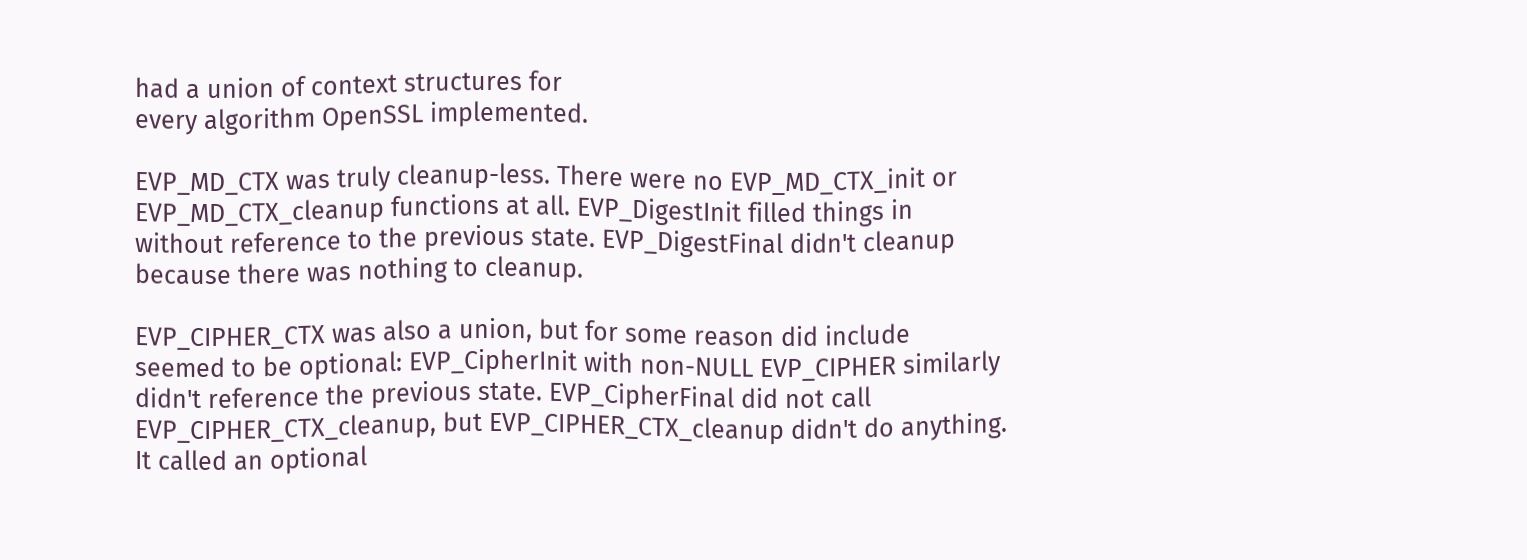had a union of context structures for
every algorithm OpenSSL implemented.

EVP_MD_CTX was truly cleanup-less. There were no EVP_MD_CTX_init or
EVP_MD_CTX_cleanup functions at all. EVP_DigestInit filled things in
without reference to the previous state. EVP_DigestFinal didn't cleanup
because there was nothing to cleanup.

EVP_CIPHER_CTX was also a union, but for some reason did include
seemed to be optional: EVP_CipherInit with non-NULL EVP_CIPHER similarly
didn't reference the previous state. EVP_CipherFinal did not call
EVP_CIPHER_CTX_cleanup, but EVP_CIPHER_CTX_cleanup didn't do anything.
It called an optional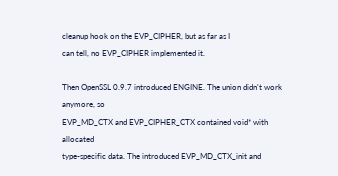cleanup hook on the EVP_CIPHER, but as far as I
can tell, no EVP_CIPHER implemented it.

Then OpenSSL 0.9.7 introduced ENGINE. The union didn't work anymore, so
EVP_MD_CTX and EVP_CIPHER_CTX contained void* with allocated
type-specific data. The introduced EVP_MD_CTX_init and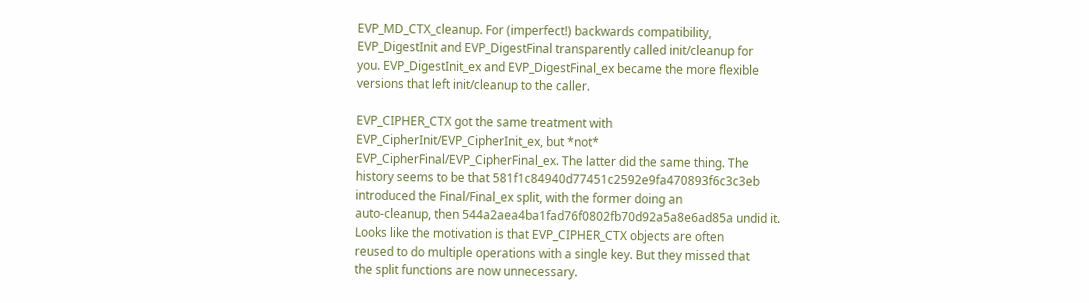EVP_MD_CTX_cleanup. For (imperfect!) backwards compatibility,
EVP_DigestInit and EVP_DigestFinal transparently called init/cleanup for
you. EVP_DigestInit_ex and EVP_DigestFinal_ex became the more flexible
versions that left init/cleanup to the caller.

EVP_CIPHER_CTX got the same treatment with
EVP_CipherInit/EVP_CipherInit_ex, but *not*
EVP_CipherFinal/EVP_CipherFinal_ex. The latter did the same thing. The
history seems to be that 581f1c84940d77451c2592e9fa470893f6c3c3eb
introduced the Final/Final_ex split, with the former doing an
auto-cleanup, then 544a2aea4ba1fad76f0802fb70d92a5a8e6ad85a undid it.
Looks like the motivation is that EVP_CIPHER_CTX objects are often
reused to do multiple operations with a single key. But they missed that
the split functions are now unnecessary.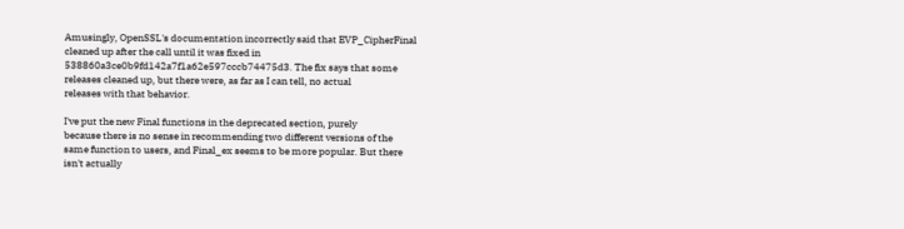Amusingly, OpenSSL's documentation incorrectly said that EVP_CipherFinal
cleaned up after the call until it was fixed in
538860a3ce0b9fd142a7f1a62e597cccb74475d3. The fix says that some
releases cleaned up, but there were, as far as I can tell, no actual
releases with that behavior.

I've put the new Final functions in the deprecated section, purely
because there is no sense in recommending two different versions of the
same function to users, and Final_ex seems to be more popular. But there
isn't actually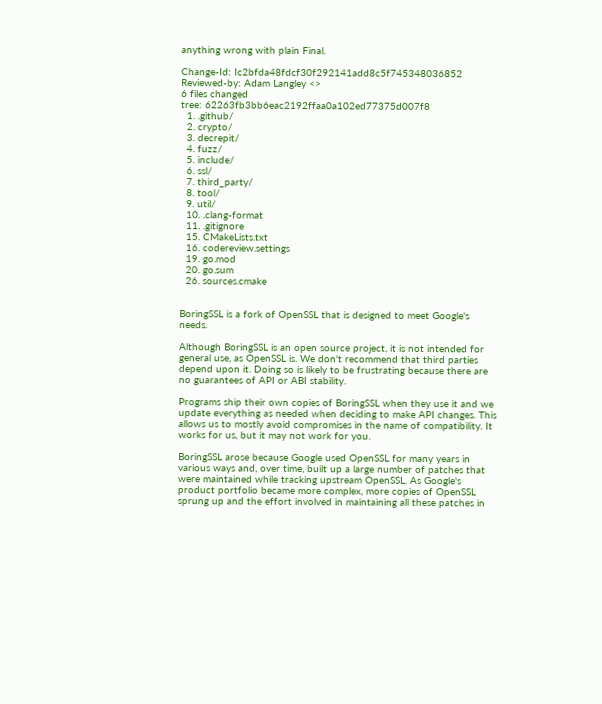anything wrong with plain Final.

Change-Id: Ic2bfda48fdcf30f292141add8c5f745348036852
Reviewed-by: Adam Langley <>
6 files changed
tree: 62263fb3bb6eac2192ffaa0a102ed77375d007f8
  1. .github/
  2. crypto/
  3. decrepit/
  4. fuzz/
  5. include/
  6. ssl/
  7. third_party/
  8. tool/
  9. util/
  10. .clang-format
  11. .gitignore
  15. CMakeLists.txt
  16. codereview.settings
  19. go.mod
  20. go.sum
  26. sources.cmake


BoringSSL is a fork of OpenSSL that is designed to meet Google's needs.

Although BoringSSL is an open source project, it is not intended for general use, as OpenSSL is. We don't recommend that third parties depend upon it. Doing so is likely to be frustrating because there are no guarantees of API or ABI stability.

Programs ship their own copies of BoringSSL when they use it and we update everything as needed when deciding to make API changes. This allows us to mostly avoid compromises in the name of compatibility. It works for us, but it may not work for you.

BoringSSL arose because Google used OpenSSL for many years in various ways and, over time, built up a large number of patches that were maintained while tracking upstream OpenSSL. As Google's product portfolio became more complex, more copies of OpenSSL sprung up and the effort involved in maintaining all these patches in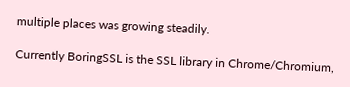multiple places was growing steadily.

Currently BoringSSL is the SSL library in Chrome/Chromium,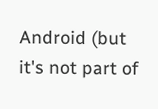Android (but it's not part of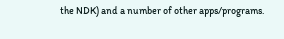the NDK) and a number of other apps/programs.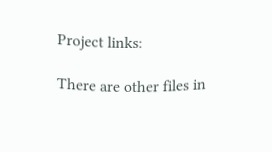Project links:

There are other files in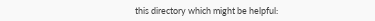this directory which might be helpful: